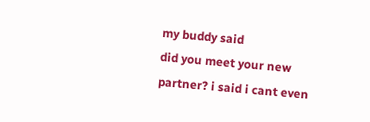my buddy said
did you meet your new partner? i said i cant even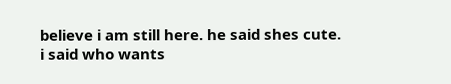believe i am still here. he said shes cute. i said who wants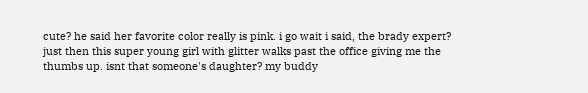cute? he said her favorite color really is pink. i go wait i said, the brady expert? just then this super young girl with glitter walks past the office giving me the thumbs up. isnt that someone's daughter? my buddy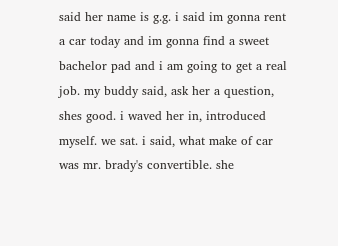said her name is g.g. i said im gonna rent a car today and im gonna find a sweet bachelor pad and i am going to get a real job. my buddy said, ask her a question, shes good. i waved her in, introduced myself. we sat. i said, what make of car was mr. brady's convertible. she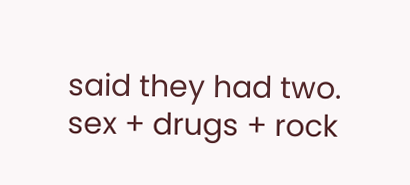said they had two.
sex + drugs + rock